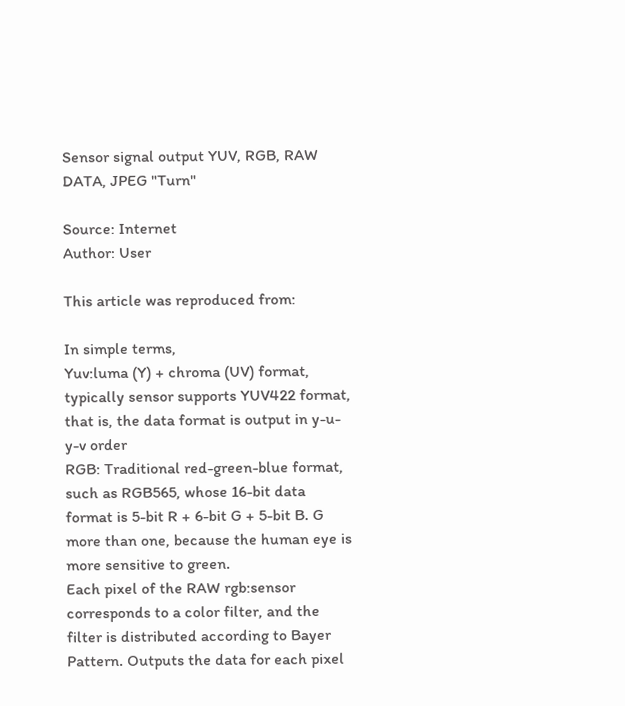Sensor signal output YUV, RGB, RAW DATA, JPEG "Turn"

Source: Internet
Author: User

This article was reproduced from:

In simple terms,
Yuv:luma (Y) + chroma (UV) format, typically sensor supports YUV422 format, that is, the data format is output in y-u-y-v order
RGB: Traditional red-green-blue format, such as RGB565, whose 16-bit data format is 5-bit R + 6-bit G + 5-bit B. G more than one, because the human eye is more sensitive to green.
Each pixel of the RAW rgb:sensor corresponds to a color filter, and the filter is distributed according to Bayer Pattern. Outputs the data for each pixel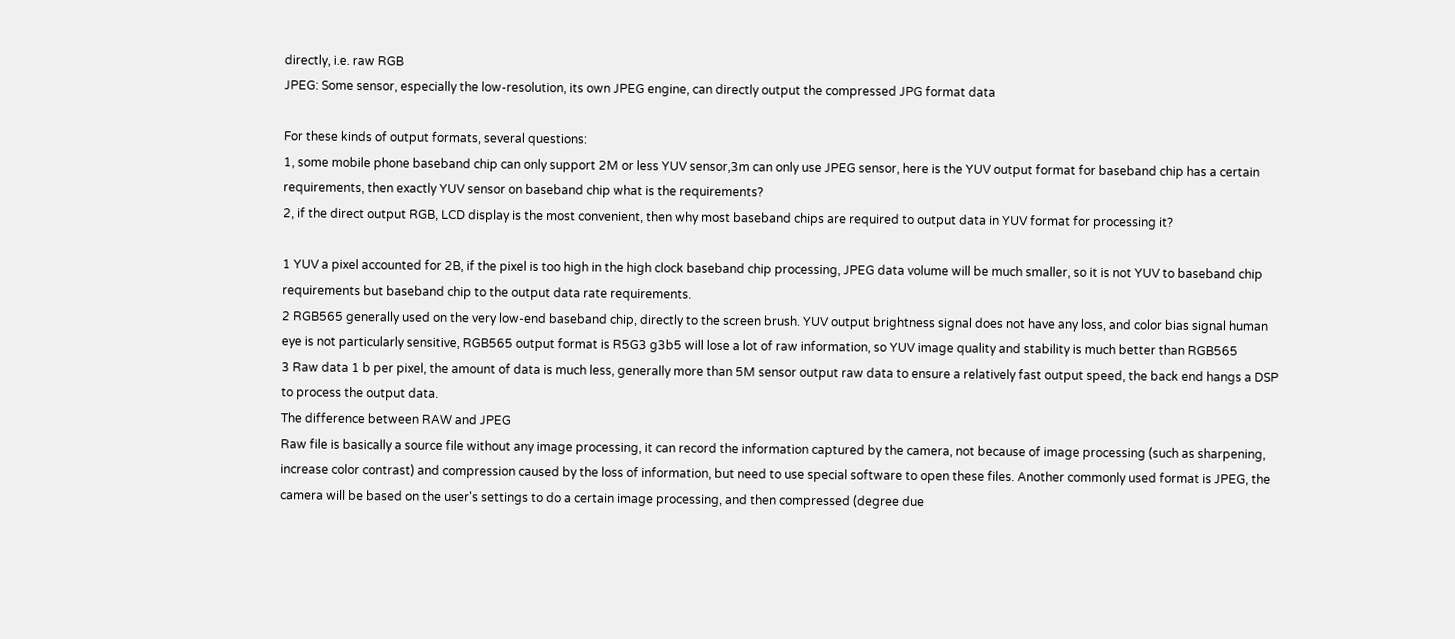directly, i.e. raw RGB
JPEG: Some sensor, especially the low-resolution, its own JPEG engine, can directly output the compressed JPG format data

For these kinds of output formats, several questions:
1, some mobile phone baseband chip can only support 2M or less YUV sensor,3m can only use JPEG sensor, here is the YUV output format for baseband chip has a certain requirements, then exactly YUV sensor on baseband chip what is the requirements?
2, if the direct output RGB, LCD display is the most convenient, then why most baseband chips are required to output data in YUV format for processing it?

1 YUV a pixel accounted for 2B, if the pixel is too high in the high clock baseband chip processing, JPEG data volume will be much smaller, so it is not YUV to baseband chip requirements but baseband chip to the output data rate requirements.
2 RGB565 generally used on the very low-end baseband chip, directly to the screen brush. YUV output brightness signal does not have any loss, and color bias signal human eye is not particularly sensitive, RGB565 output format is R5G3 g3b5 will lose a lot of raw information, so YUV image quality and stability is much better than RGB565
3 Raw data 1 b per pixel, the amount of data is much less, generally more than 5M sensor output raw data to ensure a relatively fast output speed, the back end hangs a DSP to process the output data.
The difference between RAW and JPEG
Raw file is basically a source file without any image processing, it can record the information captured by the camera, not because of image processing (such as sharpening, increase color contrast) and compression caused by the loss of information, but need to use special software to open these files. Another commonly used format is JPEG, the camera will be based on the user's settings to do a certain image processing, and then compressed (degree due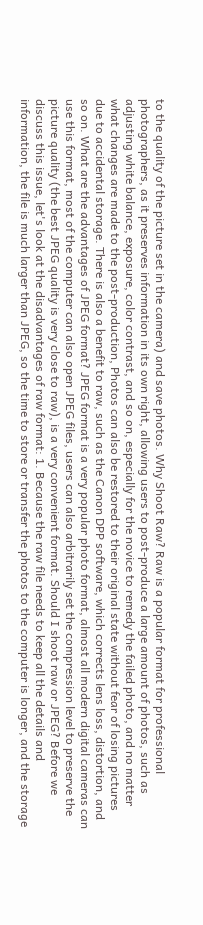to the quality of the picture set in the camera) and save photos. Why Shoot Raw? Raw is a popular format for professional photographers, as it preserves information in its own right, allowing users to post-produce a large amount of photos, such as adjusting white balance, exposure, color contrast, and so on, especially for the novice to remedy the failed photo, and no matter what changes are made to the post-production, Photos can also be restored to their original state without fear of losing pictures due to accidental storage. There is also a benefit to raw, such as the Canon DPP software, which corrects lens loss, distortion, and so on. What are the advantages of JPEG format? JPEG format is a very popular photo format, almost all modern digital cameras can use this format, most of the computer can also open JPEG files, users can also arbitrarily set the compression level to preserve the picture quality (the best JPEG quality is very close to raw), is a very convenient format. Should I shoot raw or JPEG? Before we discuss this issue, let's look at the disadvantages of raw format: 1. Because the raw file needs to keep all the details and information, the file is much larger than JPEG, so the time to store or transfer the photos to the computer is longer, and the storage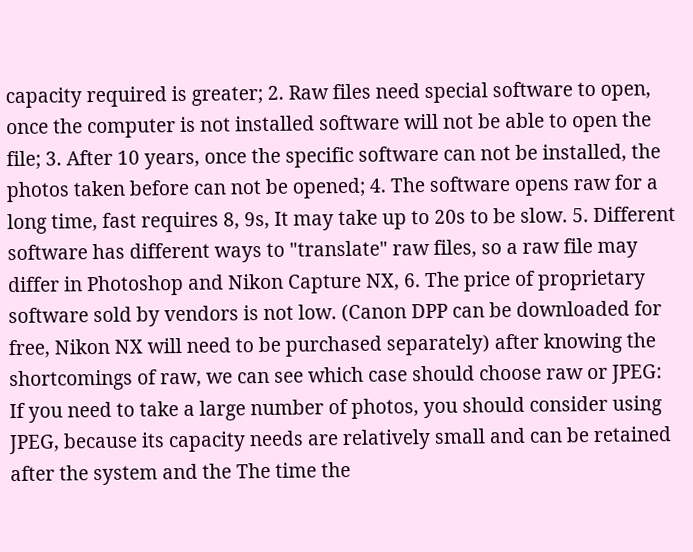capacity required is greater; 2. Raw files need special software to open, once the computer is not installed software will not be able to open the file; 3. After 10 years, once the specific software can not be installed, the photos taken before can not be opened; 4. The software opens raw for a long time, fast requires 8, 9s, It may take up to 20s to be slow. 5. Different software has different ways to "translate" raw files, so a raw file may differ in Photoshop and Nikon Capture NX, 6. The price of proprietary software sold by vendors is not low. (Canon DPP can be downloaded for free, Nikon NX will need to be purchased separately) after knowing the shortcomings of raw, we can see which case should choose raw or JPEG: If you need to take a large number of photos, you should consider using JPEG, because its capacity needs are relatively small and can be retained after the system and the The time the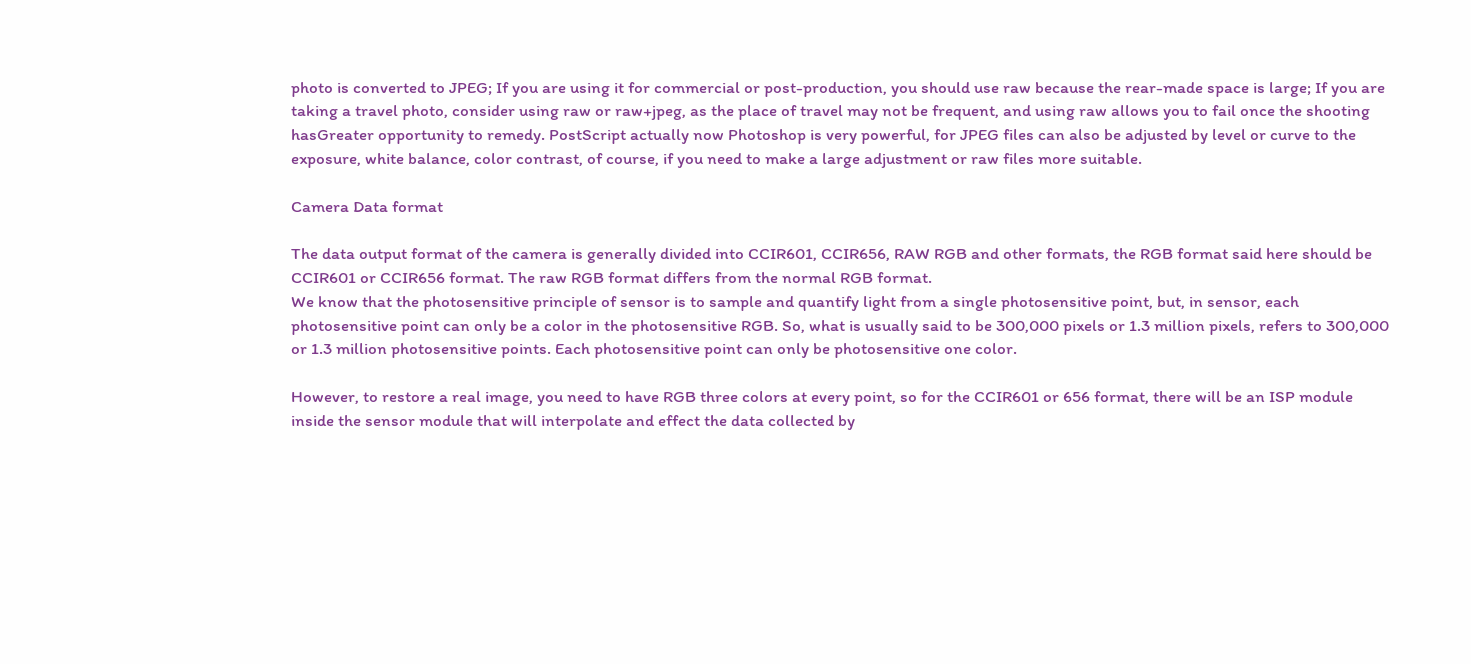photo is converted to JPEG; If you are using it for commercial or post-production, you should use raw because the rear-made space is large; If you are taking a travel photo, consider using raw or raw+jpeg, as the place of travel may not be frequent, and using raw allows you to fail once the shooting hasGreater opportunity to remedy. PostScript actually now Photoshop is very powerful, for JPEG files can also be adjusted by level or curve to the exposure, white balance, color contrast, of course, if you need to make a large adjustment or raw files more suitable.

Camera Data format

The data output format of the camera is generally divided into CCIR601, CCIR656, RAW RGB and other formats, the RGB format said here should be CCIR601 or CCIR656 format. The raw RGB format differs from the normal RGB format.
We know that the photosensitive principle of sensor is to sample and quantify light from a single photosensitive point, but, in sensor, each photosensitive point can only be a color in the photosensitive RGB. So, what is usually said to be 300,000 pixels or 1.3 million pixels, refers to 300,000 or 1.3 million photosensitive points. Each photosensitive point can only be photosensitive one color.

However, to restore a real image, you need to have RGB three colors at every point, so for the CCIR601 or 656 format, there will be an ISP module inside the sensor module that will interpolate and effect the data collected by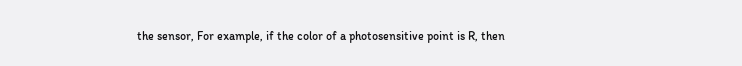the sensor, For example, if the color of a photosensitive point is R, then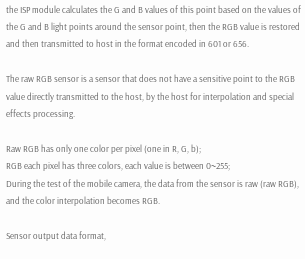the ISP module calculates the G and B values of this point based on the values of the G and B light points around the sensor point, then the RGB value is restored and then transmitted to host in the format encoded in 601 or 656.

The raw RGB sensor is a sensor that does not have a sensitive point to the RGB value directly transmitted to the host, by the host for interpolation and special effects processing.

Raw RGB has only one color per pixel (one in R, G, b);
RGB each pixel has three colors, each value is between 0~255;
During the test of the mobile camera, the data from the sensor is raw (raw RGB), and the color interpolation becomes RGB.

Sensor output data format,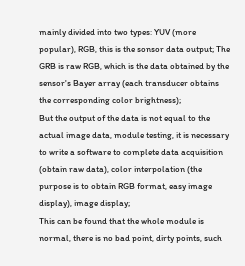mainly divided into two types: YUV (more popular), RGB, this is the sonsor data output; The GRB is raw RGB, which is the data obtained by the sensor's Bayer array (each transducer obtains the corresponding color brightness);
But the output of the data is not equal to the actual image data, module testing, it is necessary to write a software to complete data acquisition (obtain raw data), color interpolation (the purpose is to obtain RGB format, easy image display), image display;
This can be found that the whole module is normal, there is no bad point, dirty points, such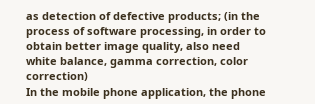as detection of defective products; (in the process of software processing, in order to obtain better image quality, also need white balance, gamma correction, color correction)
In the mobile phone application, the phone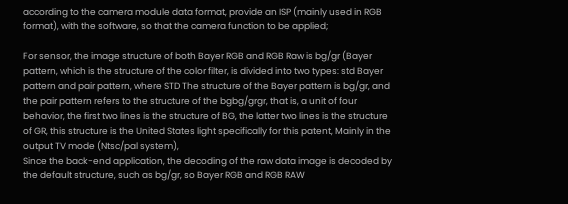according to the camera module data format, provide an ISP (mainly used in RGB format), with the software, so that the camera function to be applied;

For sensor, the image structure of both Bayer RGB and RGB Raw is bg/gr (Bayer pattern, which is the structure of the color filter, is divided into two types: std Bayer pattern and pair pattern, where STD The structure of the Bayer pattern is bg/gr, and the pair pattern refers to the structure of the bgbg/grgr, that is, a unit of four behavior, the first two lines is the structure of BG, the latter two lines is the structure of GR, this structure is the United States light specifically for this patent, Mainly in the output TV mode (Ntsc/pal system),
Since the back-end application, the decoding of the raw data image is decoded by the default structure, such as bg/gr, so Bayer RGB and RGB RAW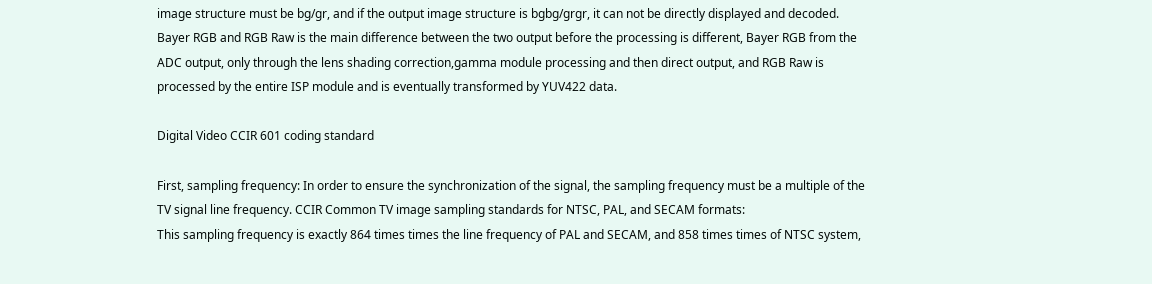image structure must be bg/gr, and if the output image structure is bgbg/grgr, it can not be directly displayed and decoded.
Bayer RGB and RGB Raw is the main difference between the two output before the processing is different, Bayer RGB from the ADC output, only through the lens shading correction,gamma module processing and then direct output, and RGB Raw is processed by the entire ISP module and is eventually transformed by YUV422 data.

Digital Video CCIR 601 coding standard

First, sampling frequency: In order to ensure the synchronization of the signal, the sampling frequency must be a multiple of the TV signal line frequency. CCIR Common TV image sampling standards for NTSC, PAL, and SECAM formats:
This sampling frequency is exactly 864 times times the line frequency of PAL and SECAM, and 858 times times of NTSC system,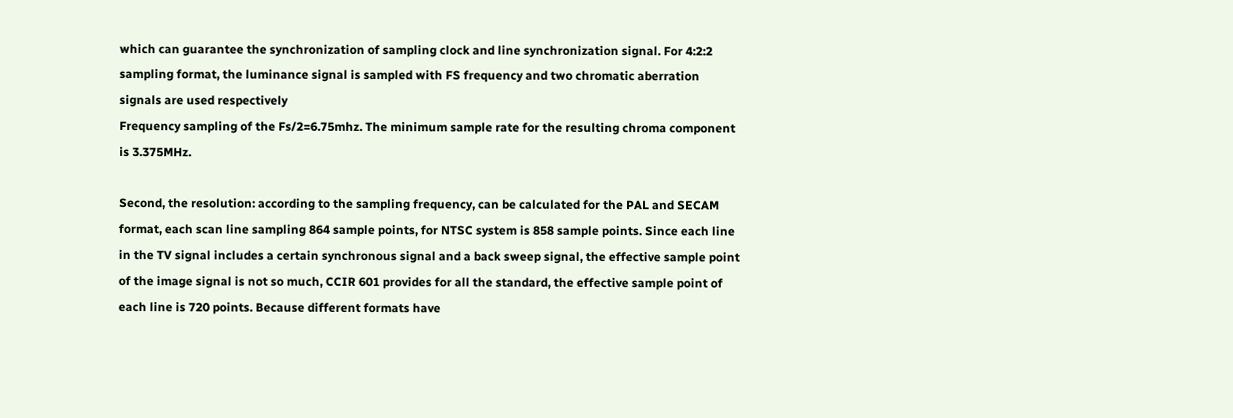which can guarantee the synchronization of sampling clock and line synchronization signal. For 4:2:2 sampling format, the luminance signal is sampled with FS frequency and two chromatic aberration signals are used respectively
Frequency sampling of the Fs/2=6.75mhz. The minimum sample rate for the resulting chroma component is 3.375MHz.

Second, the resolution: according to the sampling frequency, can be calculated for the PAL and SECAM format, each scan line sampling 864 sample points, for NTSC system is 858 sample points. Since each line in the TV signal includes a certain synchronous signal and a back sweep signal, the effective sample point of the image signal is not so much, CCIR 601 provides for all the standard, the effective sample point of each line is 720 points. Because different formats have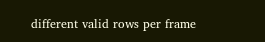different valid rows per frame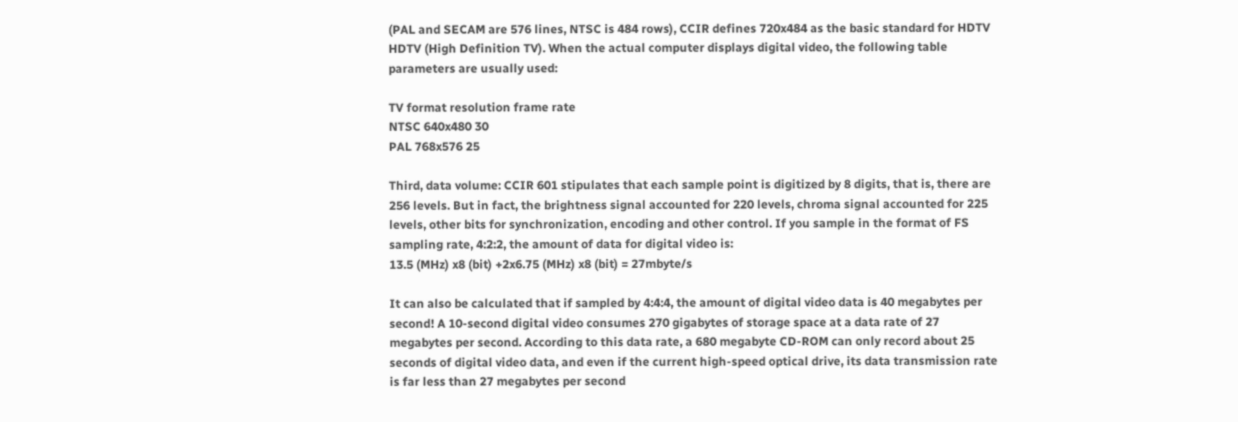(PAL and SECAM are 576 lines, NTSC is 484 rows), CCIR defines 720x484 as the basic standard for HDTV HDTV (High Definition TV). When the actual computer displays digital video, the following table parameters are usually used:

TV format resolution frame rate
NTSC 640x480 30
PAL 768x576 25

Third, data volume: CCIR 601 stipulates that each sample point is digitized by 8 digits, that is, there are 256 levels. But in fact, the brightness signal accounted for 220 levels, chroma signal accounted for 225 levels, other bits for synchronization, encoding and other control. If you sample in the format of FS sampling rate, 4:2:2, the amount of data for digital video is:
13.5 (MHz) x8 (bit) +2x6.75 (MHz) x8 (bit) = 27mbyte/s

It can also be calculated that if sampled by 4:4:4, the amount of digital video data is 40 megabytes per second! A 10-second digital video consumes 270 gigabytes of storage space at a data rate of 27 megabytes per second. According to this data rate, a 680 megabyte CD-ROM can only record about 25 seconds of digital video data, and even if the current high-speed optical drive, its data transmission rate is far less than 27 megabytes per second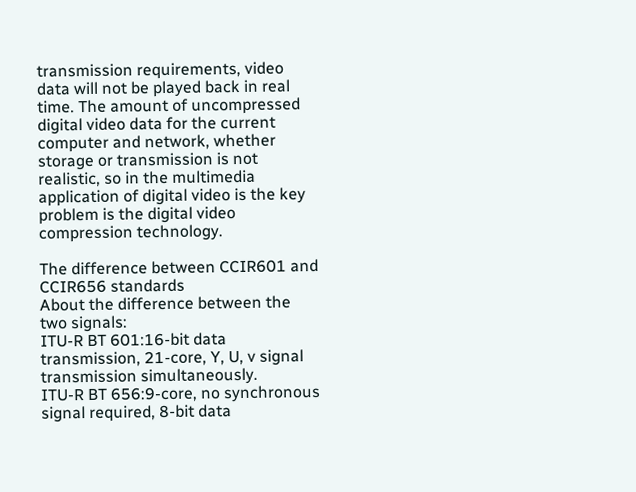transmission requirements, video data will not be played back in real time. The amount of uncompressed digital video data for the current computer and network, whether storage or transmission is not realistic, so in the multimedia application of digital video is the key problem is the digital video compression technology.

The difference between CCIR601 and CCIR656 standards
About the difference between the two signals:
ITU-R BT 601:16-bit data transmission, 21-core, Y, U, v signal transmission simultaneously.
ITU-R BT 656:9-core, no synchronous signal required, 8-bit data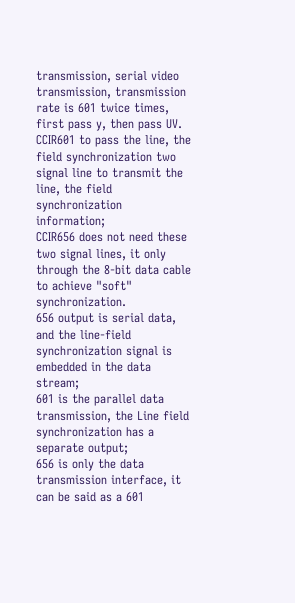transmission, serial video transmission, transmission rate is 601 twice times, first pass y, then pass UV.
CCIR601 to pass the line, the field synchronization two signal line to transmit the line, the field synchronization information;
CCIR656 does not need these two signal lines, it only through the 8-bit data cable to achieve "soft" synchronization.
656 output is serial data, and the line-field synchronization signal is embedded in the data stream;
601 is the parallel data transmission, the Line field synchronization has a separate output;
656 is only the data transmission interface, it can be said as a 601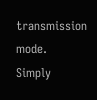transmission mode.
Simply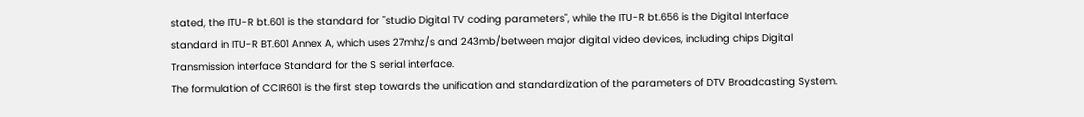stated, the ITU-R bt.601 is the standard for "studio Digital TV coding parameters", while the ITU-R bt.656 is the Digital Interface standard in ITU-R BT.601 Annex A, which uses 27mhz/s and 243mb/between major digital video devices, including chips Digital Transmission interface Standard for the S serial interface.
The formulation of CCIR601 is the first step towards the unification and standardization of the parameters of DTV Broadcasting System.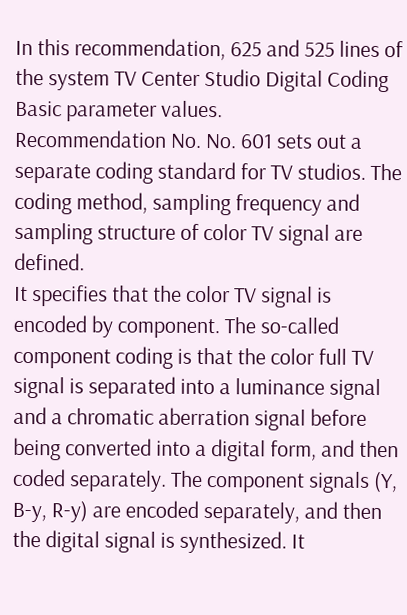In this recommendation, 625 and 525 lines of the system TV Center Studio Digital Coding Basic parameter values.
Recommendation No. No. 601 sets out a separate coding standard for TV studios. The coding method, sampling frequency and sampling structure of color TV signal are defined.
It specifies that the color TV signal is encoded by component. The so-called component coding is that the color full TV signal is separated into a luminance signal and a chromatic aberration signal before being converted into a digital form, and then coded separately. The component signals (Y, B-y, R-y) are encoded separately, and then the digital signal is synthesized. It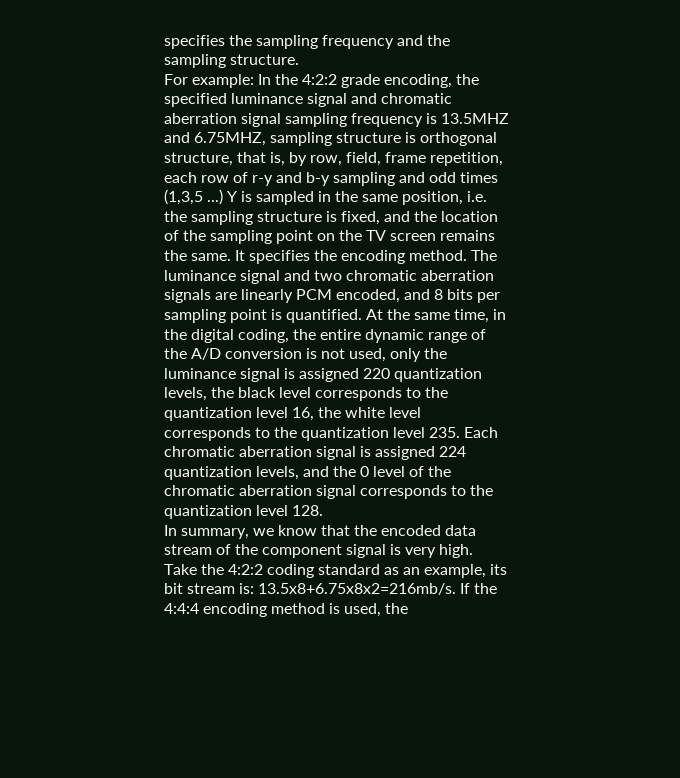specifies the sampling frequency and the sampling structure.
For example: In the 4:2:2 grade encoding, the specified luminance signal and chromatic aberration signal sampling frequency is 13.5MHZ and 6.75MHZ, sampling structure is orthogonal structure, that is, by row, field, frame repetition, each row of r-y and b-y sampling and odd times (1,3,5 ...) Y is sampled in the same position, i.e. the sampling structure is fixed, and the location of the sampling point on the TV screen remains the same. It specifies the encoding method. The luminance signal and two chromatic aberration signals are linearly PCM encoded, and 8 bits per sampling point is quantified. At the same time, in the digital coding, the entire dynamic range of the A/D conversion is not used, only the luminance signal is assigned 220 quantization levels, the black level corresponds to the quantization level 16, the white level corresponds to the quantization level 235. Each chromatic aberration signal is assigned 224 quantization levels, and the 0 level of the chromatic aberration signal corresponds to the quantization level 128.
In summary, we know that the encoded data stream of the component signal is very high. Take the 4:2:2 coding standard as an example, its bit stream is: 13.5x8+6.75x8x2=216mb/s. If the 4:4:4 encoding method is used, the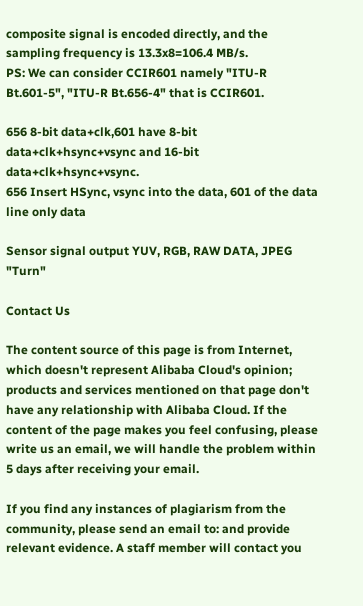composite signal is encoded directly, and the sampling frequency is 13.3x8=106.4 MB/s.
PS: We can consider CCIR601 namely "ITU-R Bt.601-5", "ITU-R Bt.656-4" that is CCIR601.

656 8-bit data+clk,601 have 8-bit data+clk+hsync+vsync and 16-bit data+clk+hsync+vsync.
656 Insert HSync, vsync into the data, 601 of the data line only data

Sensor signal output YUV, RGB, RAW DATA, JPEG "Turn"

Contact Us

The content source of this page is from Internet, which doesn't represent Alibaba Cloud's opinion; products and services mentioned on that page don't have any relationship with Alibaba Cloud. If the content of the page makes you feel confusing, please write us an email, we will handle the problem within 5 days after receiving your email.

If you find any instances of plagiarism from the community, please send an email to: and provide relevant evidence. A staff member will contact you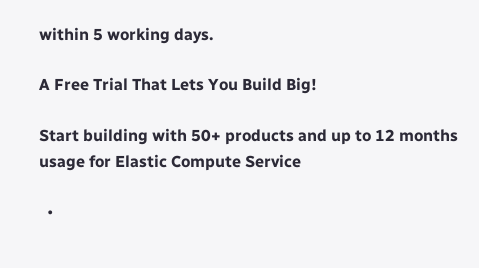within 5 working days.

A Free Trial That Lets You Build Big!

Start building with 50+ products and up to 12 months usage for Elastic Compute Service

  •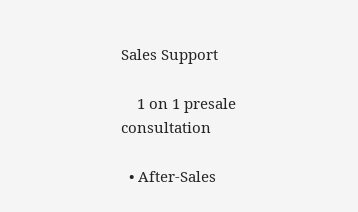Sales Support

    1 on 1 presale consultation

  • After-Sales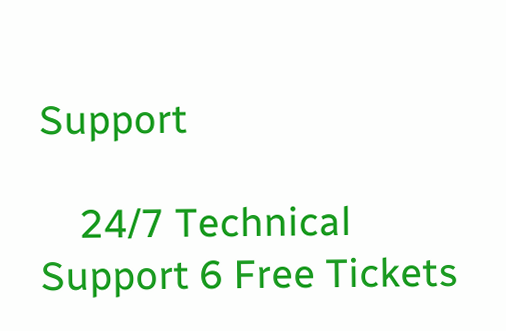Support

    24/7 Technical Support 6 Free Tickets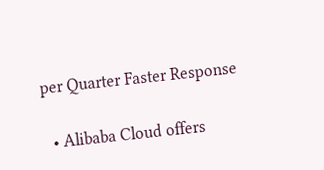per Quarter Faster Response

  • Alibaba Cloud offers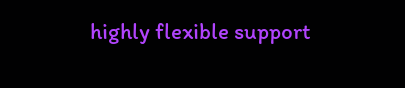highly flexible support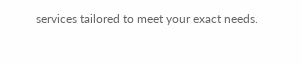services tailored to meet your exact needs.